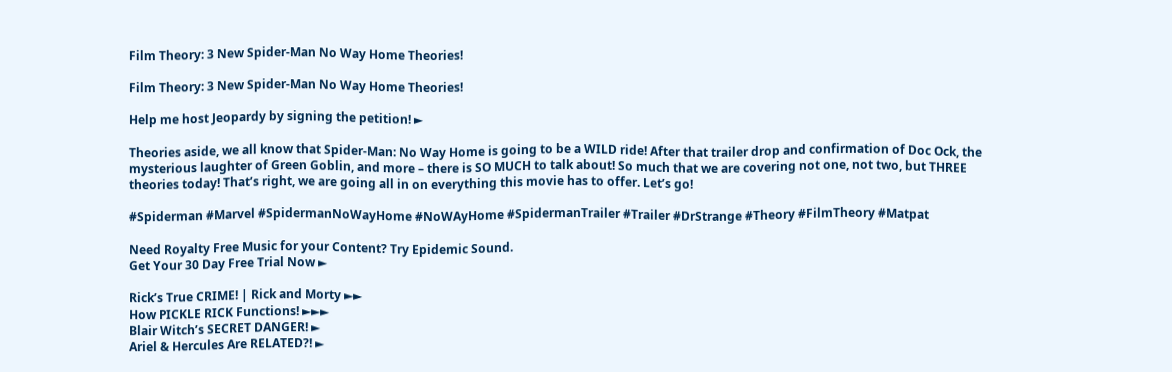Film Theory: 3 New Spider-Man No Way Home Theories!

Film Theory: 3 New Spider-Man No Way Home Theories!

Help me host Jeopardy by signing the petition! ►

Theories aside, we all know that Spider-Man: No Way Home is going to be a WILD ride! After that trailer drop and confirmation of Doc Ock, the mysterious laughter of Green Goblin, and more – there is SO MUCH to talk about! So much that we are covering not one, not two, but THREE theories today! That’s right, we are going all in on everything this movie has to offer. Let’s go!

#Spiderman #Marvel #SpidermanNoWayHome #NoWAyHome #SpidermanTrailer #Trailer #DrStrange #Theory #FilmTheory #Matpat

Need Royalty Free Music for your Content? Try Epidemic Sound.
Get Your 30 Day Free Trial Now ►

Rick’s True CRIME! | Rick and Morty ►►
How PICKLE RICK Functions! ►►►
Blair Witch’s SECRET DANGER! ►
Ariel & Hercules Are RELATED?! ►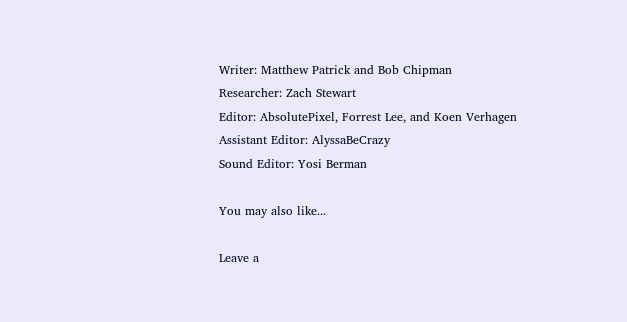Writer: Matthew Patrick and Bob Chipman
Researcher: Zach Stewart
Editor: AbsolutePixel, Forrest Lee, and Koen Verhagen
Assistant Editor: AlyssaBeCrazy
Sound Editor: Yosi Berman

You may also like...

Leave a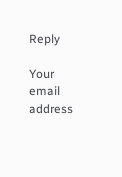Reply

Your email address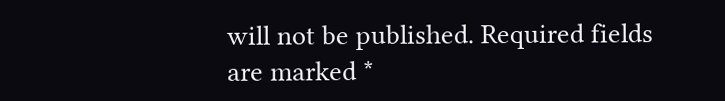will not be published. Required fields are marked *